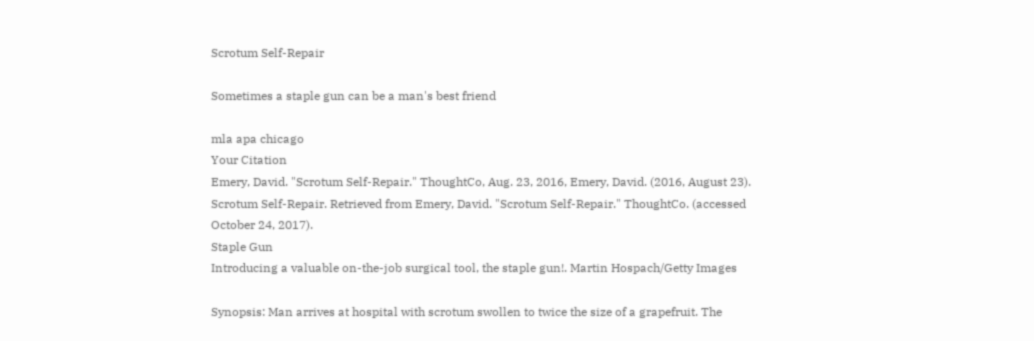Scrotum Self-Repair

Sometimes a staple gun can be a man's best friend

mla apa chicago
Your Citation
Emery, David. "Scrotum Self-Repair." ThoughtCo, Aug. 23, 2016, Emery, David. (2016, August 23). Scrotum Self-Repair. Retrieved from Emery, David. "Scrotum Self-Repair." ThoughtCo. (accessed October 24, 2017).
Staple Gun
Introducing a valuable on-the-job surgical tool, the staple gun!. Martin Hospach/Getty Images

Synopsis: Man arrives at hospital with scrotum swollen to twice the size of a grapefruit. The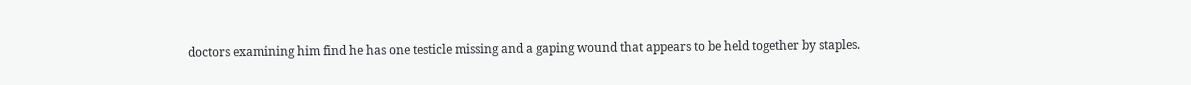doctors examining him find he has one testicle missing and a gaping wound that appears to be held together by staples.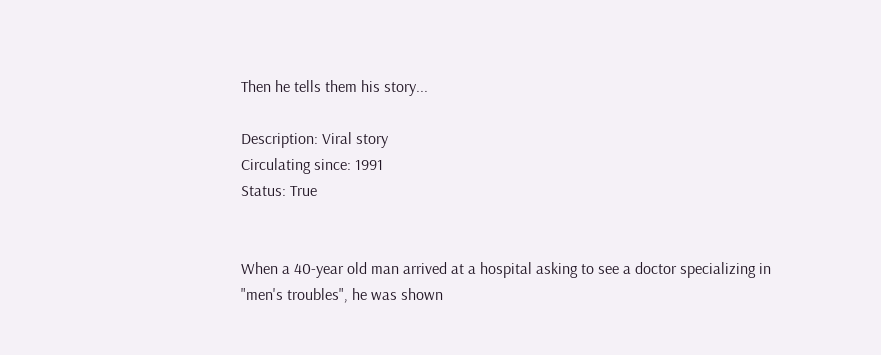Then he tells them his story...

Description: Viral story
Circulating since: 1991
Status: True


When a 40-year old man arrived at a hospital asking to see a doctor specializing in "men's troubles", he was shown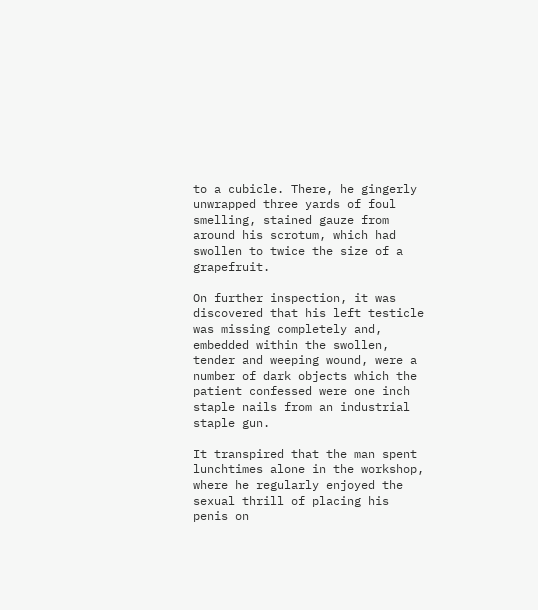to a cubicle. There, he gingerly unwrapped three yards of foul smelling, stained gauze from around his scrotum, which had swollen to twice the size of a grapefruit.

On further inspection, it was discovered that his left testicle was missing completely and, embedded within the swollen, tender and weeping wound, were a number of dark objects which the patient confessed were one inch staple nails from an industrial staple gun.

It transpired that the man spent lunchtimes alone in the workshop, where he regularly enjoyed the sexual thrill of placing his penis on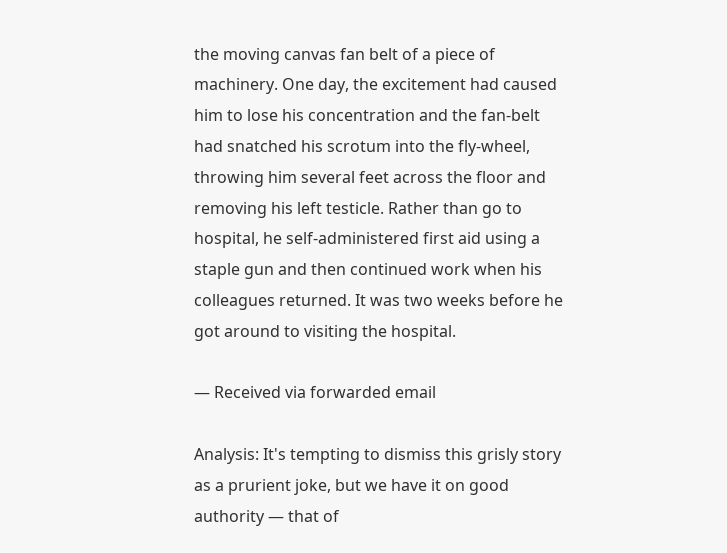the moving canvas fan belt of a piece of machinery. One day, the excitement had caused him to lose his concentration and the fan-belt had snatched his scrotum into the fly-wheel, throwing him several feet across the floor and removing his left testicle. Rather than go to hospital, he self-administered first aid using a staple gun and then continued work when his colleagues returned. It was two weeks before he got around to visiting the hospital.

— Received via forwarded email

Analysis: It's tempting to dismiss this grisly story as a prurient joke, but we have it on good authority — that of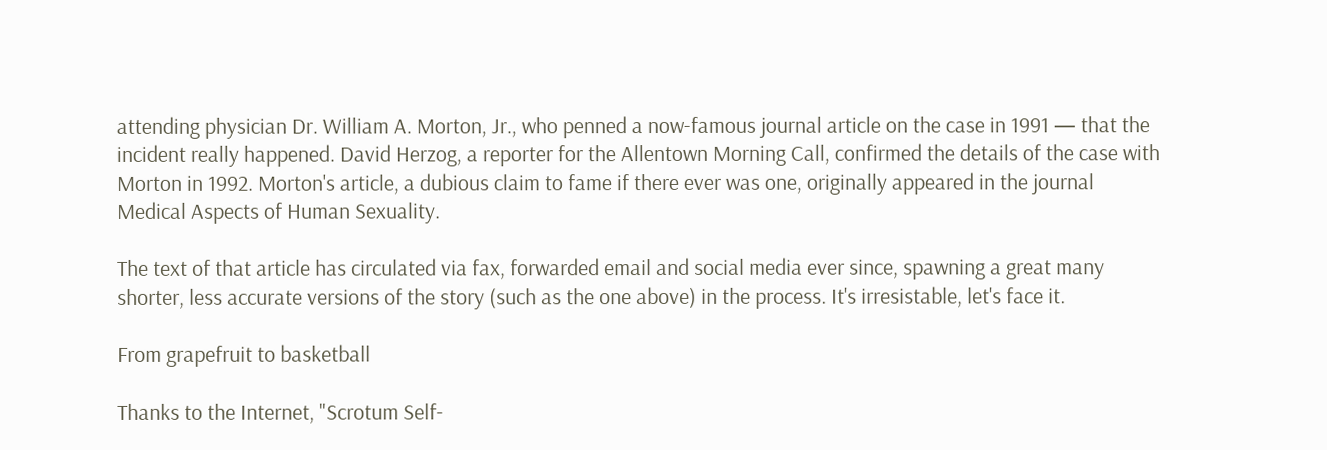attending physician Dr. William A. Morton, Jr., who penned a now-famous journal article on the case in 1991 — that the incident really happened. David Herzog, a reporter for the Allentown Morning Call, confirmed the details of the case with Morton in 1992. Morton's article, a dubious claim to fame if there ever was one, originally appeared in the journal Medical Aspects of Human Sexuality.

The text of that article has circulated via fax, forwarded email and social media ever since, spawning a great many shorter, less accurate versions of the story (such as the one above) in the process. It's irresistable, let's face it.

From grapefruit to basketball

Thanks to the Internet, "Scrotum Self-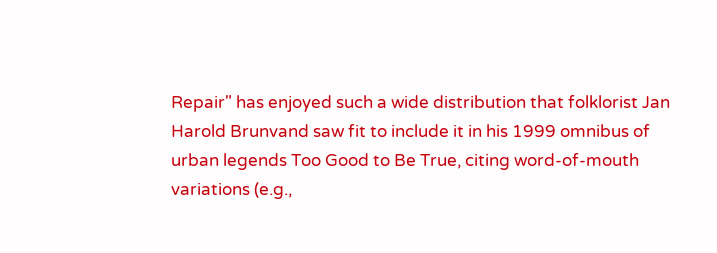Repair" has enjoyed such a wide distribution that folklorist Jan Harold Brunvand saw fit to include it in his 1999 omnibus of urban legends Too Good to Be True, citing word-of-mouth variations (e.g.,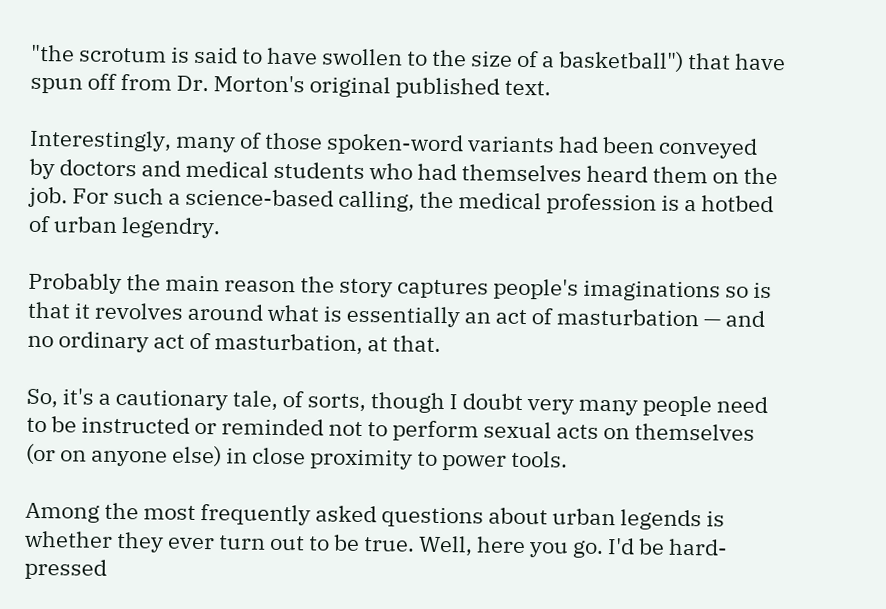"the scrotum is said to have swollen to the size of a basketball") that have spun off from Dr. Morton's original published text.

Interestingly, many of those spoken-word variants had been conveyed by doctors and medical students who had themselves heard them on the job. For such a science-based calling, the medical profession is a hotbed of urban legendry.

Probably the main reason the story captures people's imaginations so is that it revolves around what is essentially an act of masturbation — and no ordinary act of masturbation, at that.

So, it's a cautionary tale, of sorts, though I doubt very many people need to be instructed or reminded not to perform sexual acts on themselves (or on anyone else) in close proximity to power tools.

Among the most frequently asked questions about urban legends is whether they ever turn out to be true. Well, here you go. I'd be hard-pressed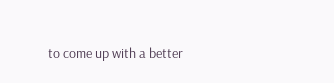to come up with a better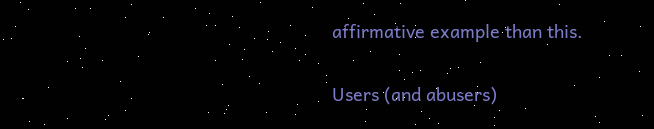affirmative example than this.

Users (and abusers)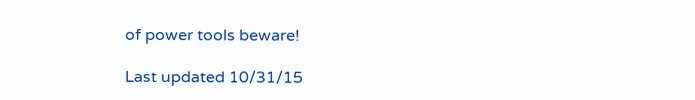of power tools beware!

Last updated 10/31/15